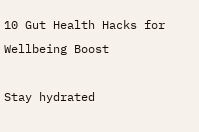10 Gut Health Hacks for Wellbeing Boost

Stay hydrated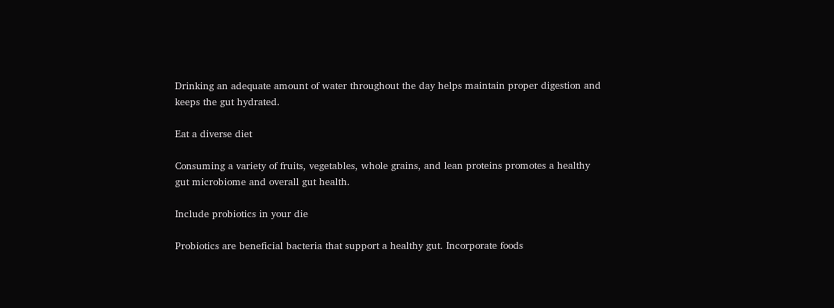Drinking an adequate amount of water throughout the day helps maintain proper digestion and keeps the gut hydrated.

Eat a diverse diet

Consuming a variety of fruits, vegetables, whole grains, and lean proteins promotes a healthy gut microbiome and overall gut health.

Include probiotics in your die

Probiotics are beneficial bacteria that support a healthy gut. Incorporate foods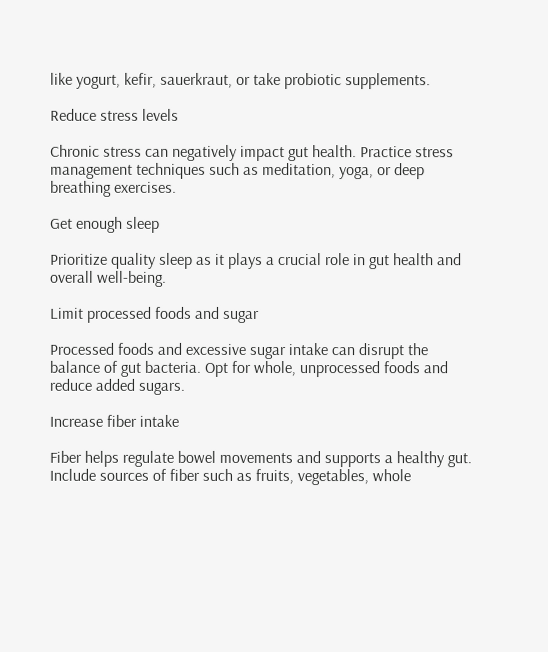like yogurt, kefir, sauerkraut, or take probiotic supplements.

Reduce stress levels

Chronic stress can negatively impact gut health. Practice stress management techniques such as meditation, yoga, or deep breathing exercises.

Get enough sleep

Prioritize quality sleep as it plays a crucial role in gut health and overall well-being.

Limit processed foods and sugar

Processed foods and excessive sugar intake can disrupt the balance of gut bacteria. Opt for whole, unprocessed foods and reduce added sugars.

Increase fiber intake

Fiber helps regulate bowel movements and supports a healthy gut. Include sources of fiber such as fruits, vegetables, whole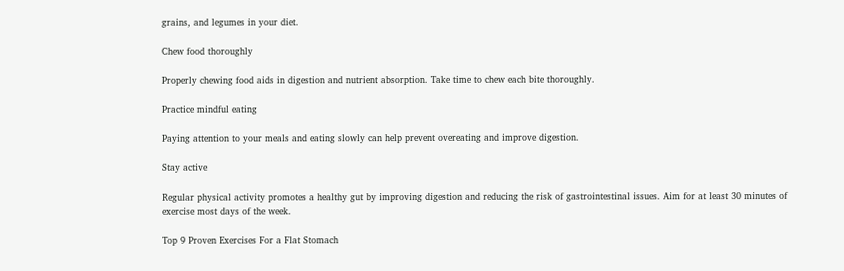grains, and legumes in your diet.

Chew food thoroughly

Properly chewing food aids in digestion and nutrient absorption. Take time to chew each bite thoroughly.

Practice mindful eating

Paying attention to your meals and eating slowly can help prevent overeating and improve digestion.

Stay active

Regular physical activity promotes a healthy gut by improving digestion and reducing the risk of gastrointestinal issues. Aim for at least 30 minutes of exercise most days of the week.

Top 9 Proven Exercises For a Flat Stomach